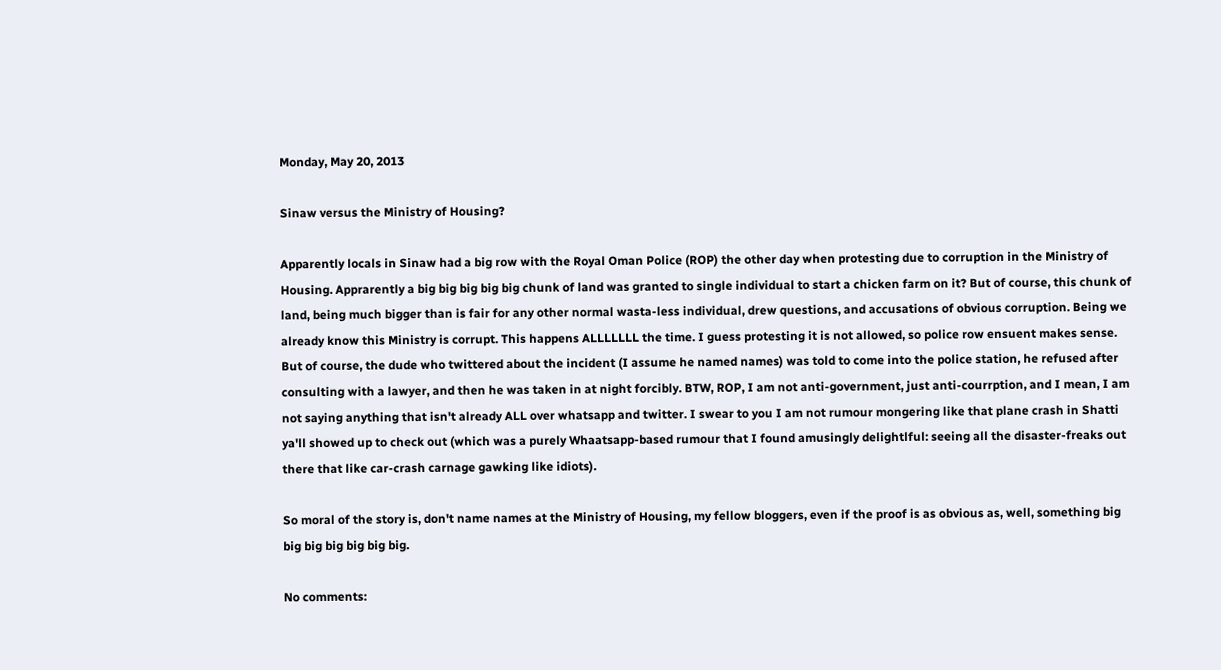Monday, May 20, 2013

Sinaw versus the Ministry of Housing?

Apparently locals in Sinaw had a big row with the Royal Oman Police (ROP) the other day when protesting due to corruption in the Ministry of Housing. Apprarently a big big big big big chunk of land was granted to single individual to start a chicken farm on it? But of course, this chunk of land, being much bigger than is fair for any other normal wasta-less individual, drew questions, and accusations of obvious corruption. Being we already know this Ministry is corrupt. This happens ALLLLLLL the time. I guess protesting it is not allowed, so police row ensuent makes sense. But of course, the dude who twittered about the incident (I assume he named names) was told to come into the police station, he refused after consulting with a lawyer, and then he was taken in at night forcibly. BTW, ROP, I am not anti-government, just anti-courrption, and I mean, I am not saying anything that isn't already ALL over whatsapp and twitter. I swear to you I am not rumour mongering like that plane crash in Shatti ya'll showed up to check out (which was a purely Whaatsapp-based rumour that I found amusingly delightlful: seeing all the disaster-freaks out there that like car-crash carnage gawking like idiots).

So moral of the story is, don't name names at the Ministry of Housing, my fellow bloggers, even if the proof is as obvious as, well, something big big big big big big big.

No comments: